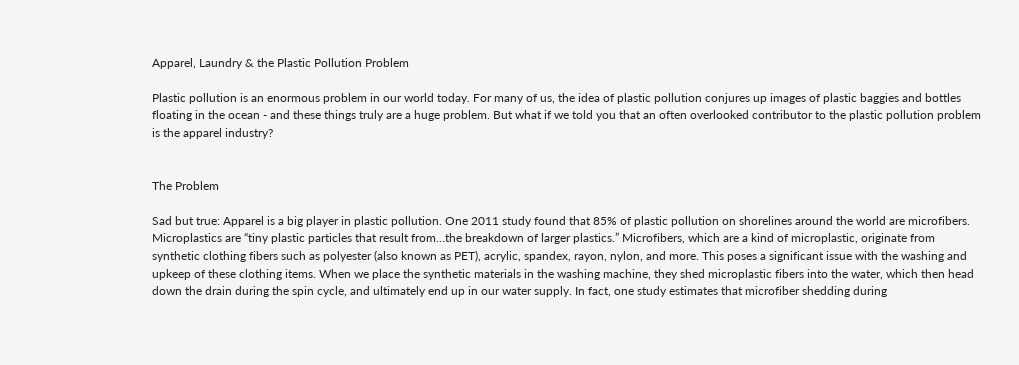Apparel, Laundry & the Plastic Pollution Problem

Plastic pollution is an enormous problem in our world today. For many of us, the idea of plastic pollution conjures up images of plastic baggies and bottles floating in the ocean - and these things truly are a huge problem. But what if we told you that an often overlooked contributor to the plastic pollution problem is the apparel industry?


The Problem

Sad but true: Apparel is a big player in plastic pollution. One 2011 study found that 85% of plastic pollution on shorelines around the world are microfibers. Microplastics are “tiny plastic particles that result from…the breakdown of larger plastics.” Microfibers, which are a kind of microplastic, originate from synthetic clothing fibers such as polyester (also known as PET), acrylic, spandex, rayon, nylon, and more. This poses a significant issue with the washing and upkeep of these clothing items. When we place the synthetic materials in the washing machine, they shed microplastic fibers into the water, which then head down the drain during the spin cycle, and ultimately end up in our water supply. In fact, one study estimates that microfiber shedding during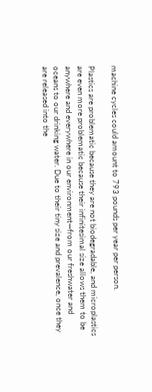machine cycles could amount to 793 pounds per year per person.

Plastics are problematic because they are not biodegradable, and microplastics are even more problematic because their infinitesimal size allows them to be anywhere and everywhere in our environment—from our freshwater and oceans to our drinking water. Due to their tiny size and prevalence, once they are released into the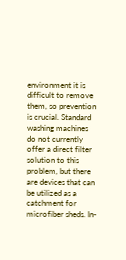environment it is difficult to remove them, so prevention is crucial. Standard washing machines do not currently offer a direct filter solution to this problem, but there are devices that can be utilized as a catchment for microfiber sheds. In-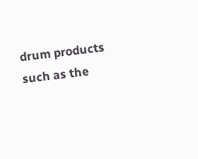drum products such as the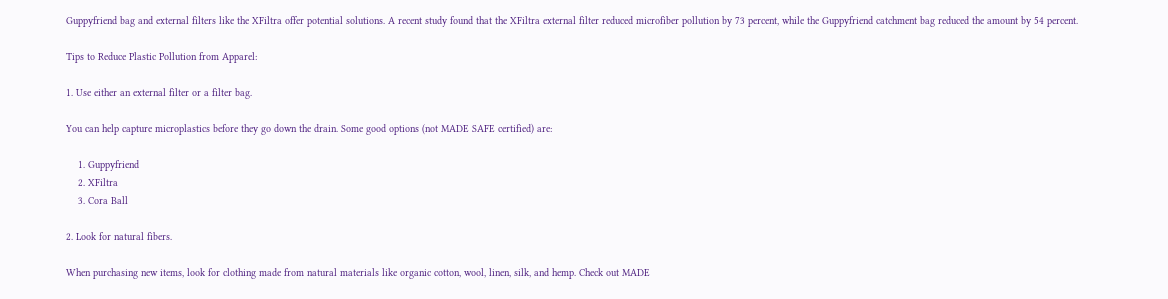Guppyfriend bag and external filters like the XFiltra offer potential solutions. A recent study found that the XFiltra external filter reduced microfiber pollution by 73 percent, while the Guppyfriend catchment bag reduced the amount by 54 percent.

Tips to Reduce Plastic Pollution from Apparel:

1. Use either an external filter or a filter bag.

You can help capture microplastics before they go down the drain. Some good options (not MADE SAFE certified) are:

    1. Guppyfriend
    2. XFiltra
    3. Cora Ball

2. Look for natural fibers.

When purchasing new items, look for clothing made from natural materials like organic cotton, wool, linen, silk, and hemp. Check out MADE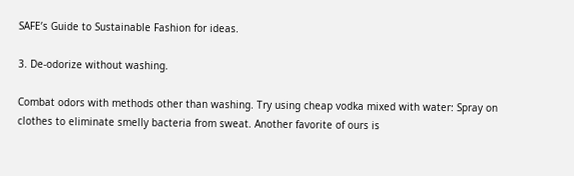SAFE’s Guide to Sustainable Fashion for ideas.

3. De-odorize without washing.

Combat odors with methods other than washing. Try using cheap vodka mixed with water: Spray on clothes to eliminate smelly bacteria from sweat. Another favorite of ours is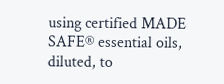using certified MADE SAFE® essential oils, diluted, to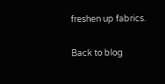freshen up fabrics.

Back to blog